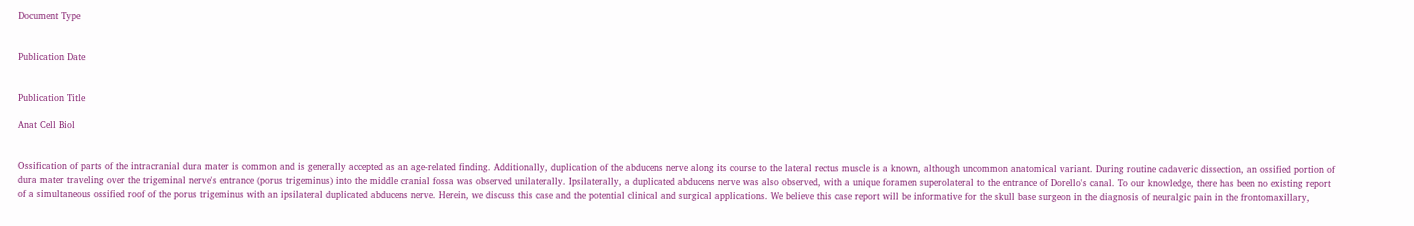Document Type


Publication Date


Publication Title

Anat Cell Biol


Ossification of parts of the intracranial dura mater is common and is generally accepted as an age-related finding. Additionally, duplication of the abducens nerve along its course to the lateral rectus muscle is a known, although uncommon anatomical variant. During routine cadaveric dissection, an ossified portion of dura mater traveling over the trigeminal nerve's entrance (porus trigeminus) into the middle cranial fossa was observed unilaterally. Ipsilaterally, a duplicated abducens nerve was also observed, with a unique foramen superolateral to the entrance of Dorello's canal. To our knowledge, there has been no existing report of a simultaneous ossified roof of the porus trigeminus with an ipsilateral duplicated abducens nerve. Herein, we discuss this case and the potential clinical and surgical applications. We believe this case report will be informative for the skull base surgeon in the diagnosis of neuralgic pain in the frontomaxillary,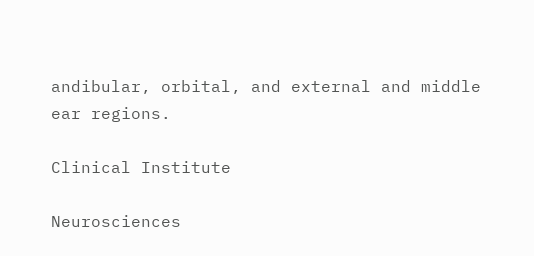andibular, orbital, and external and middle ear regions.

Clinical Institute

Neurosciences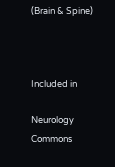(Brain & Spine)



Included in

Neurology Commons